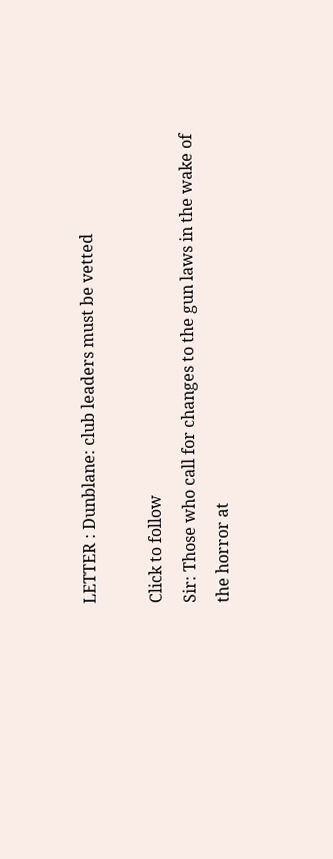LETTER : Dunblane: club leaders must be vetted

Click to follow
Sir: Those who call for changes to the gun laws in the wake of the horror at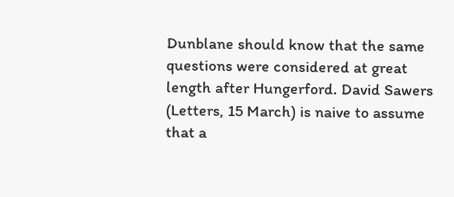Dunblane should know that the same questions were considered at great length after Hungerford. David Sawers (Letters, 15 March) is naive to assume that a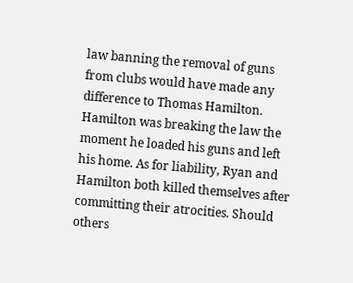law banning the removal of guns from clubs would have made any difference to Thomas Hamilton. Hamilton was breaking the law the moment he loaded his guns and left his home. As for liability, Ryan and Hamilton both killed themselves after committing their atrocities. Should others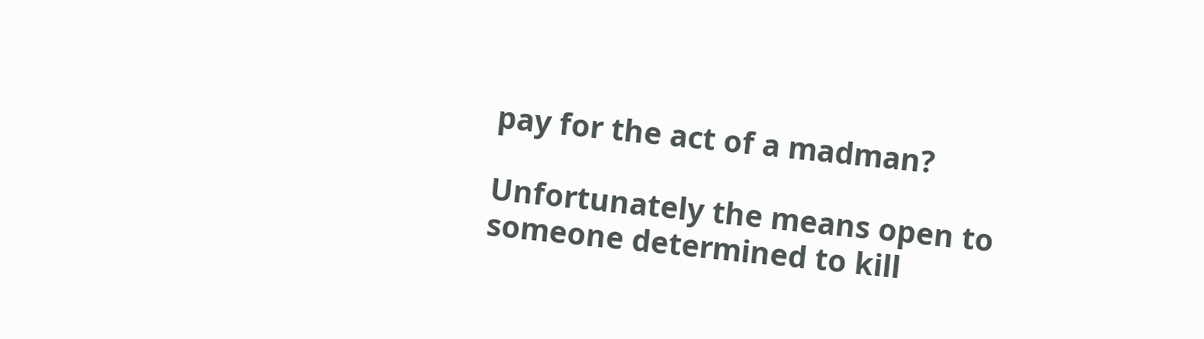pay for the act of a madman?

Unfortunately the means open to someone determined to kill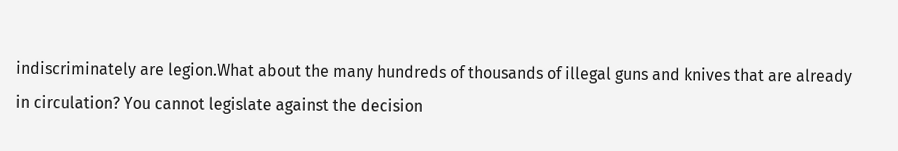indiscriminately are legion.What about the many hundreds of thousands of illegal guns and knives that are already in circulation? You cannot legislate against the decision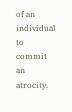of an individual to commit an atrocity.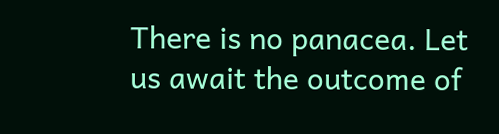There is no panacea. Let us await the outcome of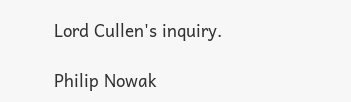Lord Cullen's inquiry.

Philip Nowak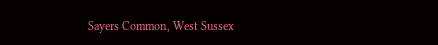Sayers Common, West Sussex